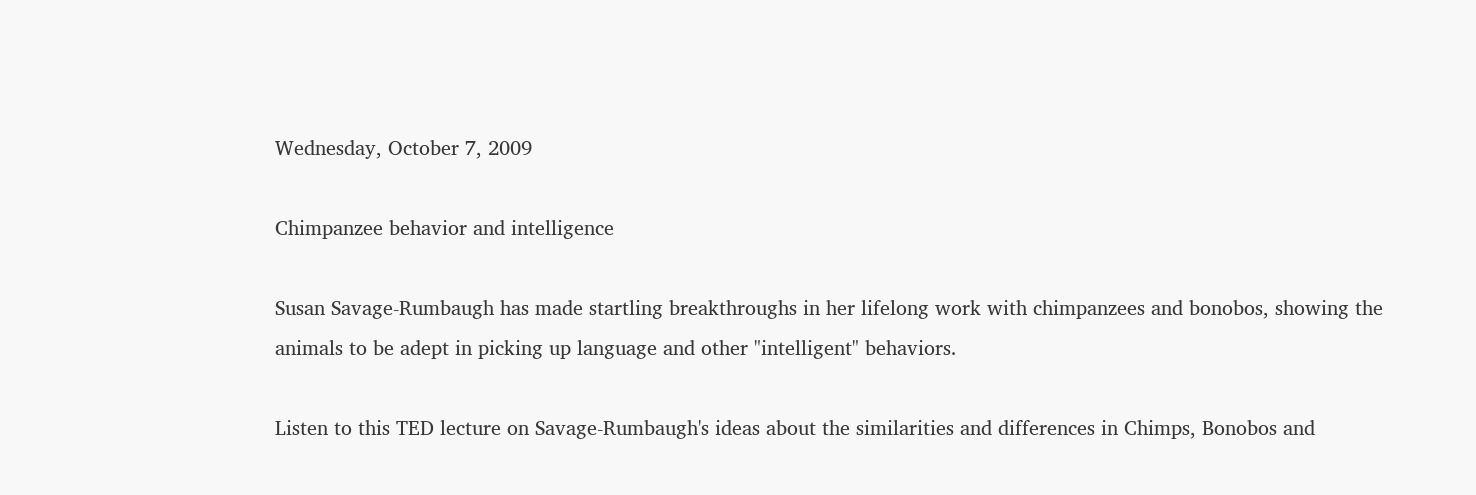Wednesday, October 7, 2009

Chimpanzee behavior and intelligence

Susan Savage-Rumbaugh has made startling breakthroughs in her lifelong work with chimpanzees and bonobos, showing the animals to be adept in picking up language and other "intelligent" behaviors.

Listen to this TED lecture on Savage-Rumbaugh's ideas about the similarities and differences in Chimps, Bonobos and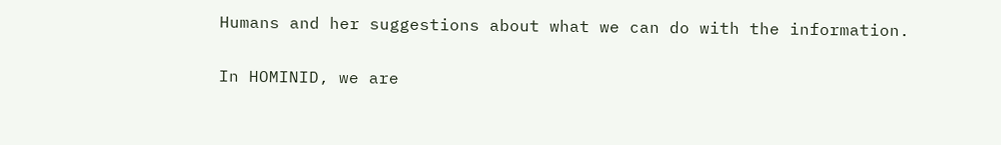Humans and her suggestions about what we can do with the information.

In HOMINID, we are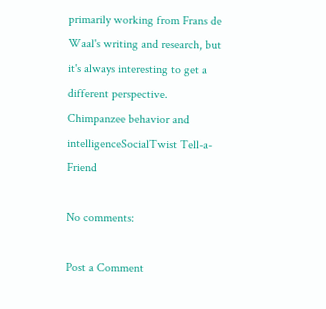primarily working from Frans de Waal's writing and research, but it's always interesting to get a different perspective.
Chimpanzee behavior and intelligenceSocialTwist Tell-a-Friend

No comments:

Post a Comment